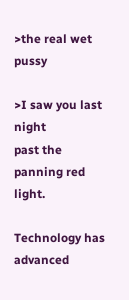>the real wet pussy

>I saw you last night
past the panning red light.

Technology has advanced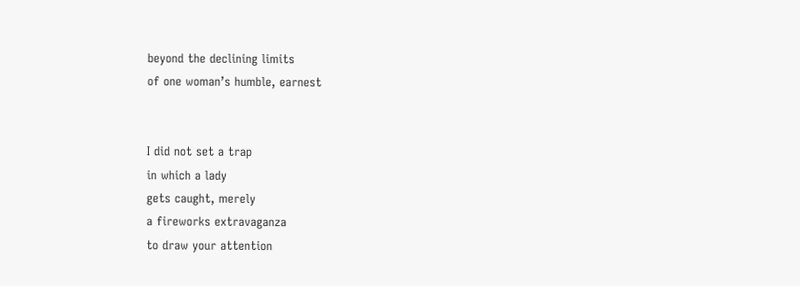beyond the declining limits
of one woman’s humble, earnest


I did not set a trap
in which a lady
gets caught, merely
a fireworks extravaganza
to draw your attention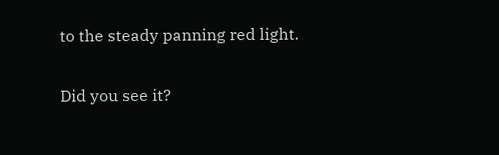to the steady panning red light.

Did you see it?